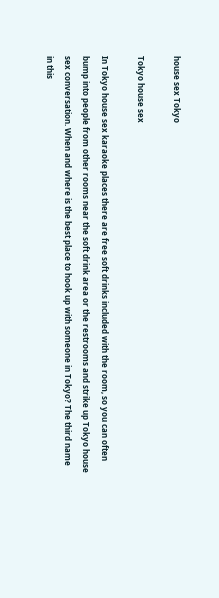house sex Tokyo

Tokyo house sex

In Tokyo house sex karaoke places there are free soft drinks included with the room, so you can often bump into people from other rooms near the soft drink area or the restrooms and strike up Tokyo house sex conversation. When and where is the best place to hook up with someone in Tokyo? The third name in this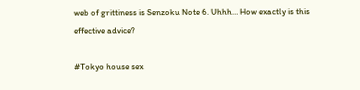web of grittiness is Senzoku Note 6. Uhhh… How exactly is this effective advice?

#Tokyo house sex